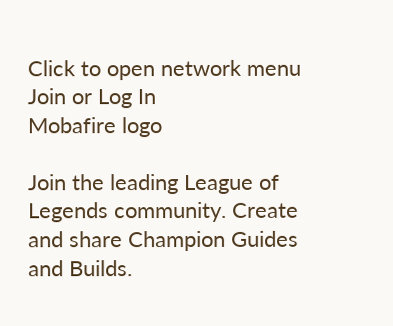Click to open network menu
Join or Log In
Mobafire logo

Join the leading League of Legends community. Create and share Champion Guides and Builds.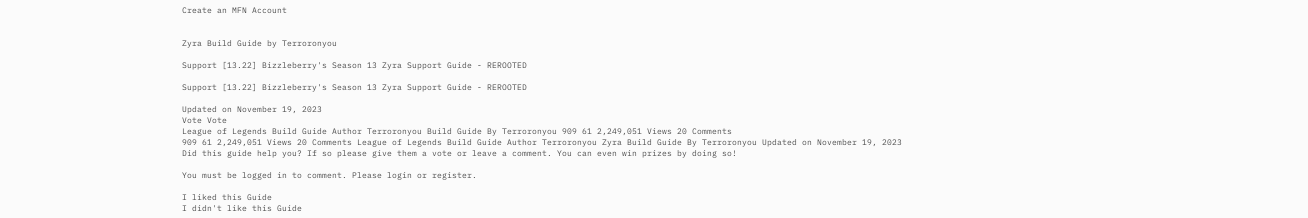Create an MFN Account


Zyra Build Guide by Terroronyou

Support [13.22] Bizzleberry's Season 13 Zyra Support Guide - REROOTED

Support [13.22] Bizzleberry's Season 13 Zyra Support Guide - REROOTED

Updated on November 19, 2023
Vote Vote
League of Legends Build Guide Author Terroronyou Build Guide By Terroronyou 909 61 2,249,051 Views 20 Comments
909 61 2,249,051 Views 20 Comments League of Legends Build Guide Author Terroronyou Zyra Build Guide By Terroronyou Updated on November 19, 2023
Did this guide help you? If so please give them a vote or leave a comment. You can even win prizes by doing so!

You must be logged in to comment. Please login or register.

I liked this Guide
I didn't like this Guide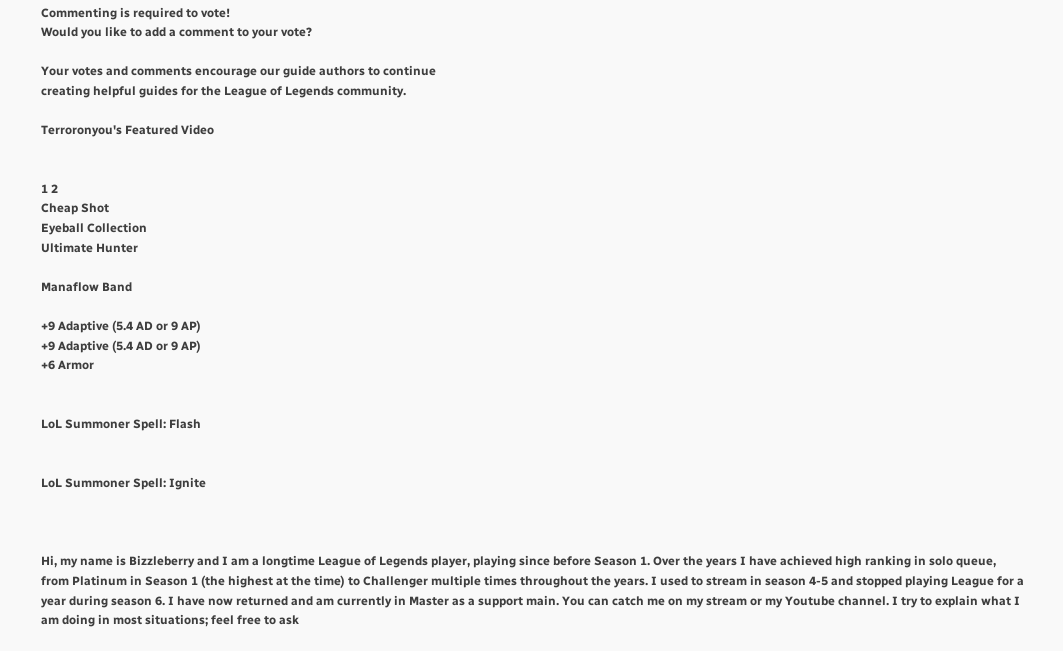Commenting is required to vote!
Would you like to add a comment to your vote?

Your votes and comments encourage our guide authors to continue
creating helpful guides for the League of Legends community.

Terroronyou's Featured Video


1 2
Cheap Shot
Eyeball Collection
Ultimate Hunter

Manaflow Band

+9 Adaptive (5.4 AD or 9 AP)
+9 Adaptive (5.4 AD or 9 AP)
+6 Armor


LoL Summoner Spell: Flash


LoL Summoner Spell: Ignite



Hi, my name is Bizzleberry and I am a longtime League of Legends player, playing since before Season 1. Over the years I have achieved high ranking in solo queue, from Platinum in Season 1 (the highest at the time) to Challenger multiple times throughout the years. I used to stream in season 4-5 and stopped playing League for a year during season 6. I have now returned and am currently in Master as a support main. You can catch me on my stream or my Youtube channel. I try to explain what I am doing in most situations; feel free to ask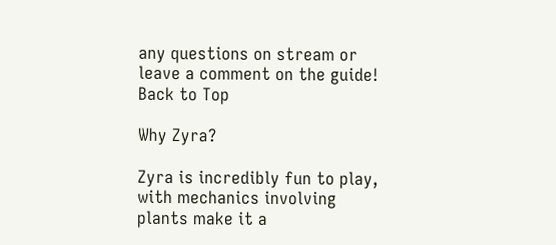any questions on stream or leave a comment on the guide!
Back to Top

Why Zyra?

Zyra is incredibly fun to play, with mechanics involving plants make it a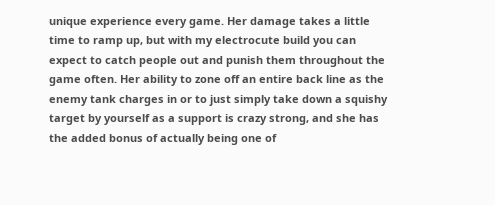unique experience every game. Her damage takes a little time to ramp up, but with my electrocute build you can expect to catch people out and punish them throughout the game often. Her ability to zone off an entire back line as the enemy tank charges in or to just simply take down a squishy target by yourself as a support is crazy strong, and she has the added bonus of actually being one of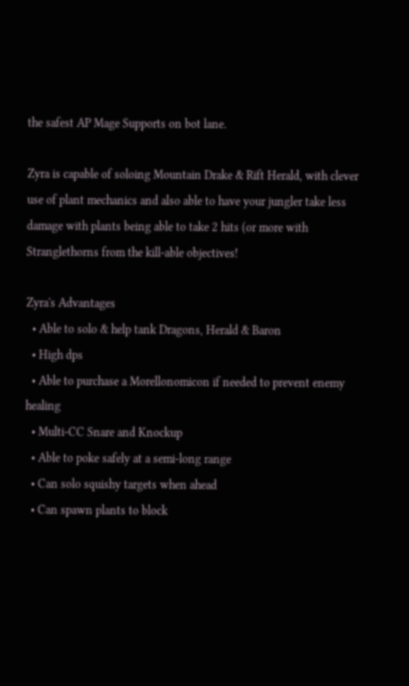the safest AP Mage Supports on bot lane.

Zyra is capable of soloing Mountain Drake & Rift Herald, with clever use of plant mechanics and also able to have your jungler take less damage with plants being able to take 2 hits (or more with Stranglethorns from the kill-able objectives!

Zyra's Advantages
  • Able to solo & help tank Dragons, Herald & Baron
  • High dps
  • Able to purchase a Morellonomicon if needed to prevent enemy healing
  • Multi-CC Snare and Knockup
  • Able to poke safely at a semi-long range
  • Can solo squishy targets when ahead
  • Can spawn plants to block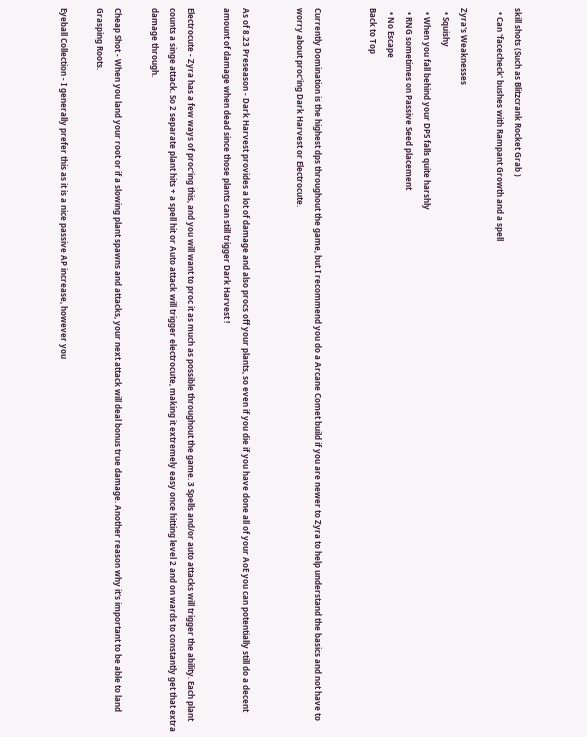skill shots (Such as Blitzcrank Rocket Grab )
  • Can 'facecheck' bushes with Rampant Growth and a spell

Zyra's Weaknesses
  • Squishy
  • When you fall behind your DPS falls quite harshly
  • RNG sometimes on Passive Seed placement
  • No Escape
Back to Top


Currently Domination is the highest dps throughout the game, but I recommend you do a Arcane Comet build if you are newer to Zyra to help understand the basics and not have to worry about proc'ing Dark Harvest or Electrocute.


As of 8.23 Preseason - Dark Harvest provides a lot of damage and also procs off your plants, so even if you die if you have done all of your AoE you can potentially still do a decent amount of damage when dead since those plants can still trigger Dark Harvest !

Electrocute - Zyra has a few ways of proc'ing this, and you will want to proc it as much as possible throughout the game. 3 Spells and/or auto attacks will trigger the ability. Each plant counts a singe attack. So 2 separate plant hits + a spell hit or Auto attack will trigger electrocute, making it extremely easy once hitting level 2 and on wards to constantly get that extra damage through.

Cheap Shot - When you land your root or if a slowing plant spawns and attacks, your next attack will deal bonus true damage. Another reason why it's important to be able to land Grasping Roots.

Eyeball Collection - I generally prefer this as it is a nice passive AP increase, however you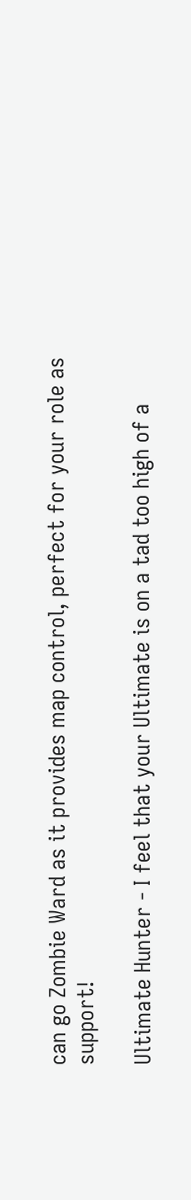can go Zombie Ward as it provides map control, perfect for your role as support!

Ultimate Hunter - I feel that your Ultimate is on a tad too high of a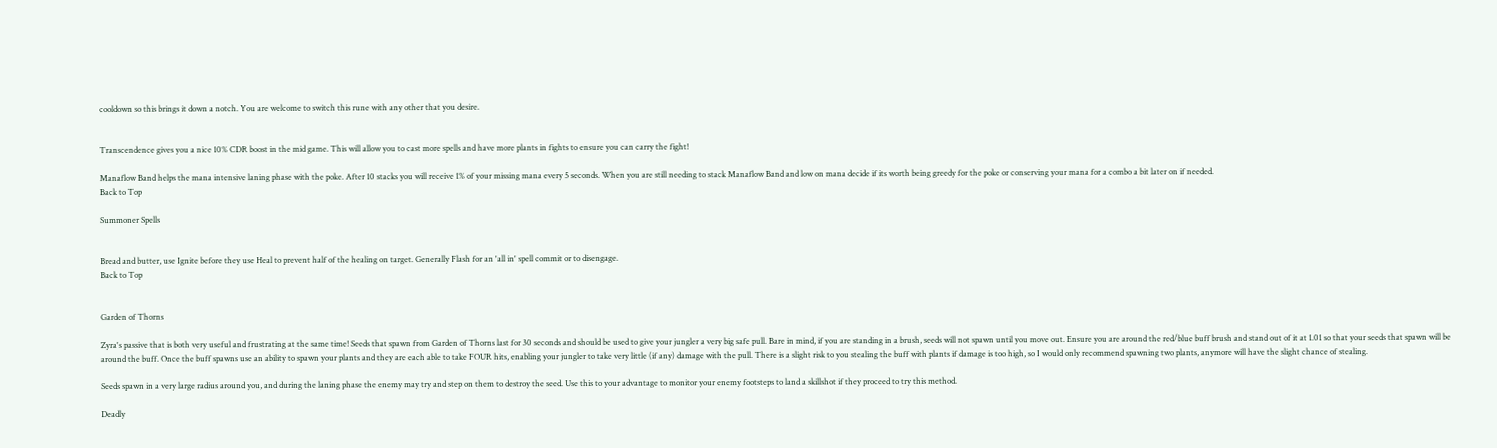cooldown so this brings it down a notch. You are welcome to switch this rune with any other that you desire.


Transcendence gives you a nice 10% CDR boost in the mid game. This will allow you to cast more spells and have more plants in fights to ensure you can carry the fight!

Manaflow Band helps the mana intensive laning phase with the poke. After 10 stacks you will receive 1% of your missing mana every 5 seconds. When you are still needing to stack Manaflow Band and low on mana decide if its worth being greedy for the poke or conserving your mana for a combo a bit later on if needed.
Back to Top

Summoner Spells


Bread and butter, use Ignite before they use Heal to prevent half of the healing on target. Generally Flash for an 'all in' spell commit or to disengage.
Back to Top


Garden of Thorns

Zyra's passive that is both very useful and frustrating at the same time! Seeds that spawn from Garden of Thorns last for 30 seconds and should be used to give your jungler a very big safe pull. Bare in mind, if you are standing in a brush, seeds will not spawn until you move out. Ensure you are around the red/blue buff brush and stand out of it at 1.01 so that your seeds that spawn will be around the buff. Once the buff spawns use an ability to spawn your plants and they are each able to take FOUR hits, enabling your jungler to take very little (if any) damage with the pull. There is a slight risk to you stealing the buff with plants if damage is too high, so I would only recommend spawning two plants, anymore will have the slight chance of stealing.

Seeds spawn in a very large radius around you, and during the laning phase the enemy may try and step on them to destroy the seed. Use this to your advantage to monitor your enemy footsteps to land a skillshot if they proceed to try this method.

Deadly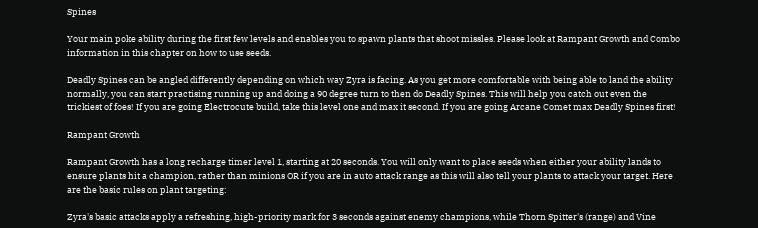Spines

Your main poke ability during the first few levels and enables you to spawn plants that shoot missles. Please look at Rampant Growth and Combo information in this chapter on how to use seeds.

Deadly Spines can be angled differently depending on which way Zyra is facing. As you get more comfortable with being able to land the ability normally, you can start practising running up and doing a 90 degree turn to then do Deadly Spines. This will help you catch out even the trickiest of foes! If you are going Electrocute build, take this level one and max it second. If you are going Arcane Comet max Deadly Spines first!

Rampant Growth

Rampant Growth has a long recharge timer level 1, starting at 20 seconds. You will only want to place seeds when either your ability lands to ensure plants hit a champion, rather than minions OR if you are in auto attack range as this will also tell your plants to attack your target. Here are the basic rules on plant targeting:

Zyra's basic attacks apply a refreshing, high-priority mark for 3 seconds against enemy champions, while Thorn Spitter's (range) and Vine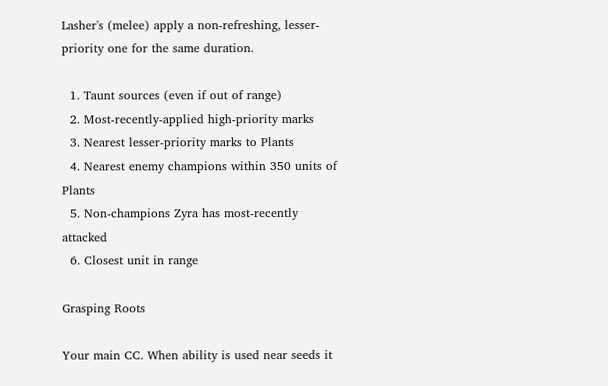Lasher's (melee) apply a non-refreshing, lesser-priority one for the same duration.

  1. Taunt sources (even if out of range)
  2. Most-recently-applied high-priority marks
  3. Nearest lesser-priority marks to Plants
  4. Nearest enemy champions within 350 units of Plants
  5. Non-champions Zyra has most-recently attacked
  6. Closest unit in range

Grasping Roots

Your main CC. When ability is used near seeds it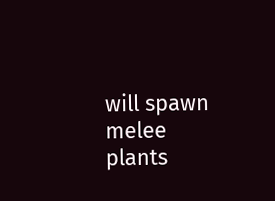will spawn melee plants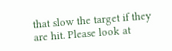that slow the target if they are hit. Please look at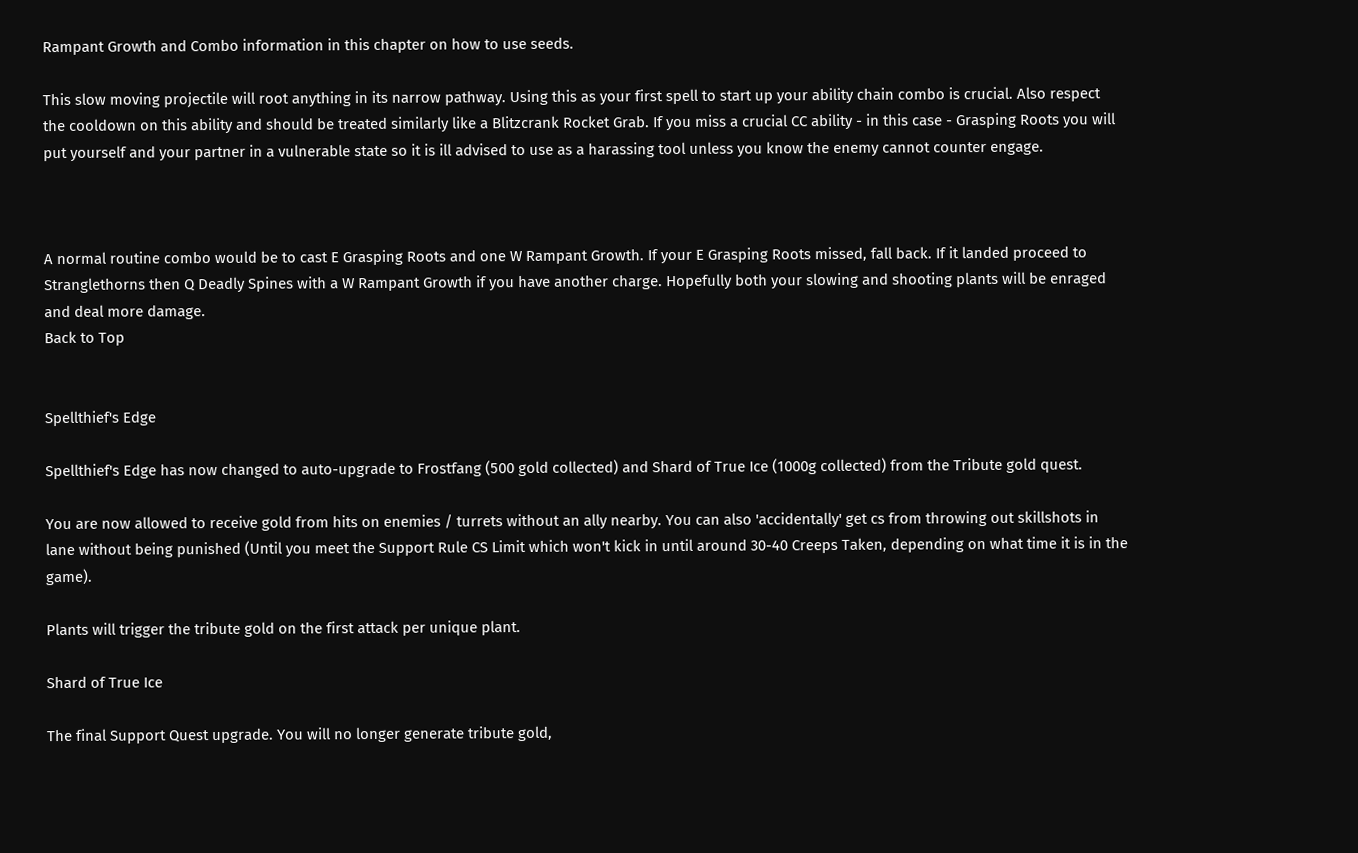Rampant Growth and Combo information in this chapter on how to use seeds.

This slow moving projectile will root anything in its narrow pathway. Using this as your first spell to start up your ability chain combo is crucial. Also respect the cooldown on this ability and should be treated similarly like a Blitzcrank Rocket Grab. If you miss a crucial CC ability - in this case - Grasping Roots you will put yourself and your partner in a vulnerable state so it is ill advised to use as a harassing tool unless you know the enemy cannot counter engage.



A normal routine combo would be to cast E Grasping Roots and one W Rampant Growth. If your E Grasping Roots missed, fall back. If it landed proceed to Stranglethorns then Q Deadly Spines with a W Rampant Growth if you have another charge. Hopefully both your slowing and shooting plants will be enraged and deal more damage.
Back to Top


Spellthief's Edge

Spellthief's Edge has now changed to auto-upgrade to Frostfang (500 gold collected) and Shard of True Ice (1000g collected) from the Tribute gold quest.

You are now allowed to receive gold from hits on enemies / turrets without an ally nearby. You can also 'accidentally' get cs from throwing out skillshots in lane without being punished (Until you meet the Support Rule CS Limit which won't kick in until around 30-40 Creeps Taken, depending on what time it is in the game).

Plants will trigger the tribute gold on the first attack per unique plant.

Shard of True Ice

The final Support Quest upgrade. You will no longer generate tribute gold,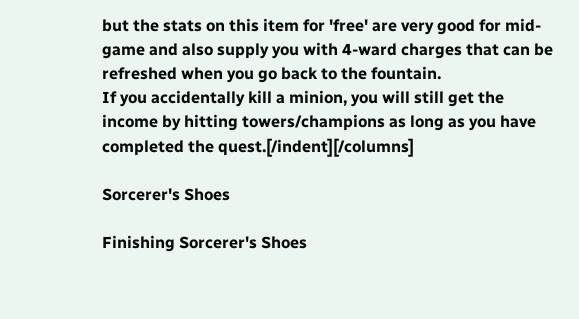but the stats on this item for 'free' are very good for mid-game and also supply you with 4-ward charges that can be refreshed when you go back to the fountain.
If you accidentally kill a minion, you will still get the income by hitting towers/champions as long as you have completed the quest.[/indent][/columns]

Sorcerer's Shoes

Finishing Sorcerer's Shoes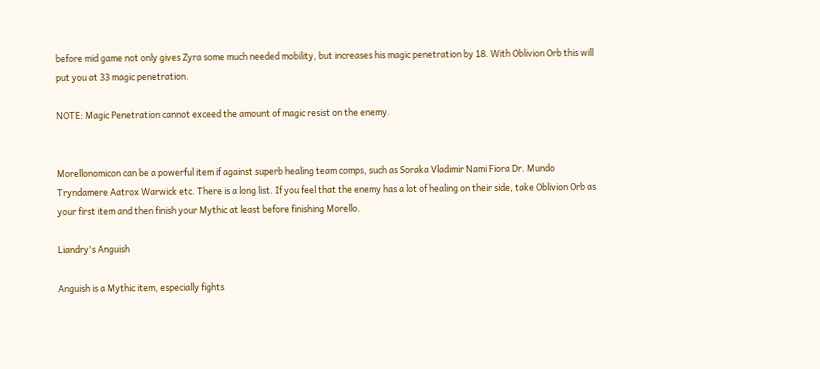before mid game not only gives Zyra some much needed mobility, but increases his magic penetration by 18. With Oblivion Orb this will put you at 33 magic penetration.

NOTE: Magic Penetration cannot exceed the amount of magic resist on the enemy.


Morellonomicon can be a powerful item if against superb healing team comps, such as Soraka Vladimir Nami Fiora Dr. Mundo Tryndamere Aatrox Warwick etc. There is a long list. If you feel that the enemy has a lot of healing on their side, take Oblivion Orb as your first item and then finish your Mythic at least before finishing Morello.

Liandry's Anguish

Anguish is a Mythic item, especially fights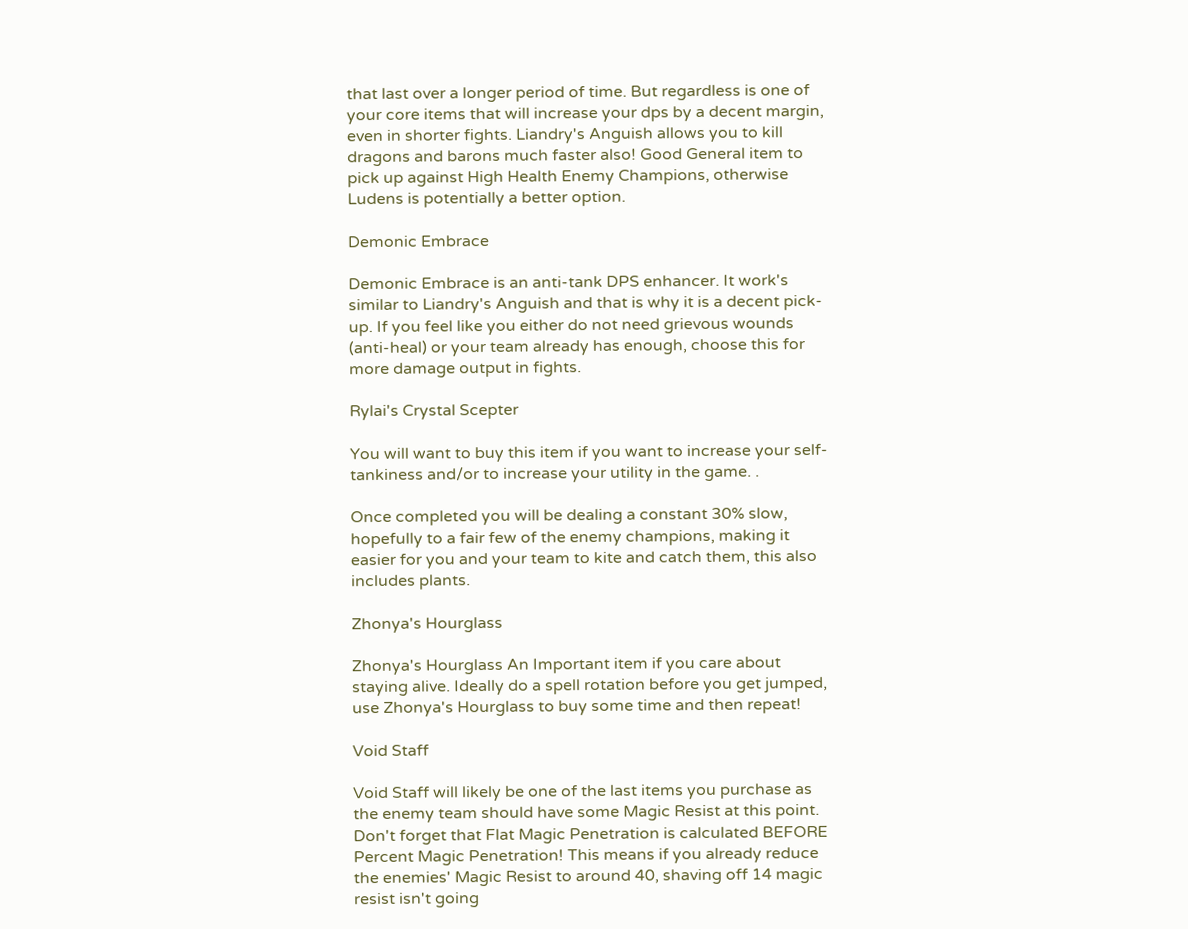that last over a longer period of time. But regardless is one of your core items that will increase your dps by a decent margin, even in shorter fights. Liandry's Anguish allows you to kill dragons and barons much faster also! Good General item to pick up against High Health Enemy Champions, otherwise Ludens is potentially a better option.

Demonic Embrace

Demonic Embrace is an anti-tank DPS enhancer. It work's similar to Liandry's Anguish and that is why it is a decent pick-up. If you feel like you either do not need grievous wounds (anti-heal) or your team already has enough, choose this for more damage output in fights.

Rylai's Crystal Scepter

You will want to buy this item if you want to increase your self-tankiness and/or to increase your utility in the game. .

Once completed you will be dealing a constant 30% slow, hopefully to a fair few of the enemy champions, making it easier for you and your team to kite and catch them, this also includes plants.

Zhonya's Hourglass

Zhonya's Hourglass An Important item if you care about staying alive. Ideally do a spell rotation before you get jumped, use Zhonya's Hourglass to buy some time and then repeat!

Void Staff

Void Staff will likely be one of the last items you purchase as the enemy team should have some Magic Resist at this point. Don't forget that Flat Magic Penetration is calculated BEFORE Percent Magic Penetration! This means if you already reduce the enemies' Magic Resist to around 40, shaving off 14 magic resist isn't going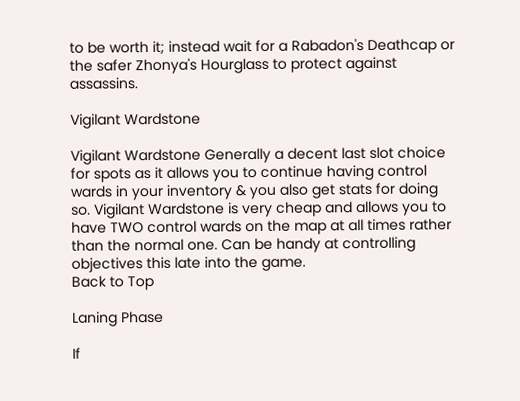to be worth it; instead wait for a Rabadon's Deathcap or the safer Zhonya's Hourglass to protect against assassins.

Vigilant Wardstone

Vigilant Wardstone Generally a decent last slot choice for spots as it allows you to continue having control wards in your inventory & you also get stats for doing so. Vigilant Wardstone is very cheap and allows you to have TWO control wards on the map at all times rather than the normal one. Can be handy at controlling objectives this late into the game.
Back to Top

Laning Phase

If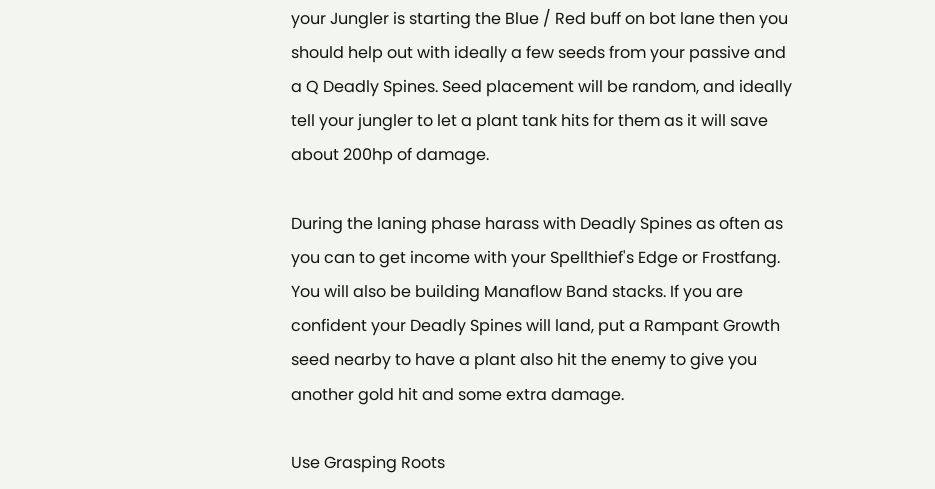your Jungler is starting the Blue / Red buff on bot lane then you should help out with ideally a few seeds from your passive and a Q Deadly Spines. Seed placement will be random, and ideally tell your jungler to let a plant tank hits for them as it will save about 200hp of damage.

During the laning phase harass with Deadly Spines as often as you can to get income with your Spellthief's Edge or Frostfang. You will also be building Manaflow Band stacks. If you are confident your Deadly Spines will land, put a Rampant Growth seed nearby to have a plant also hit the enemy to give you another gold hit and some extra damage.

Use Grasping Roots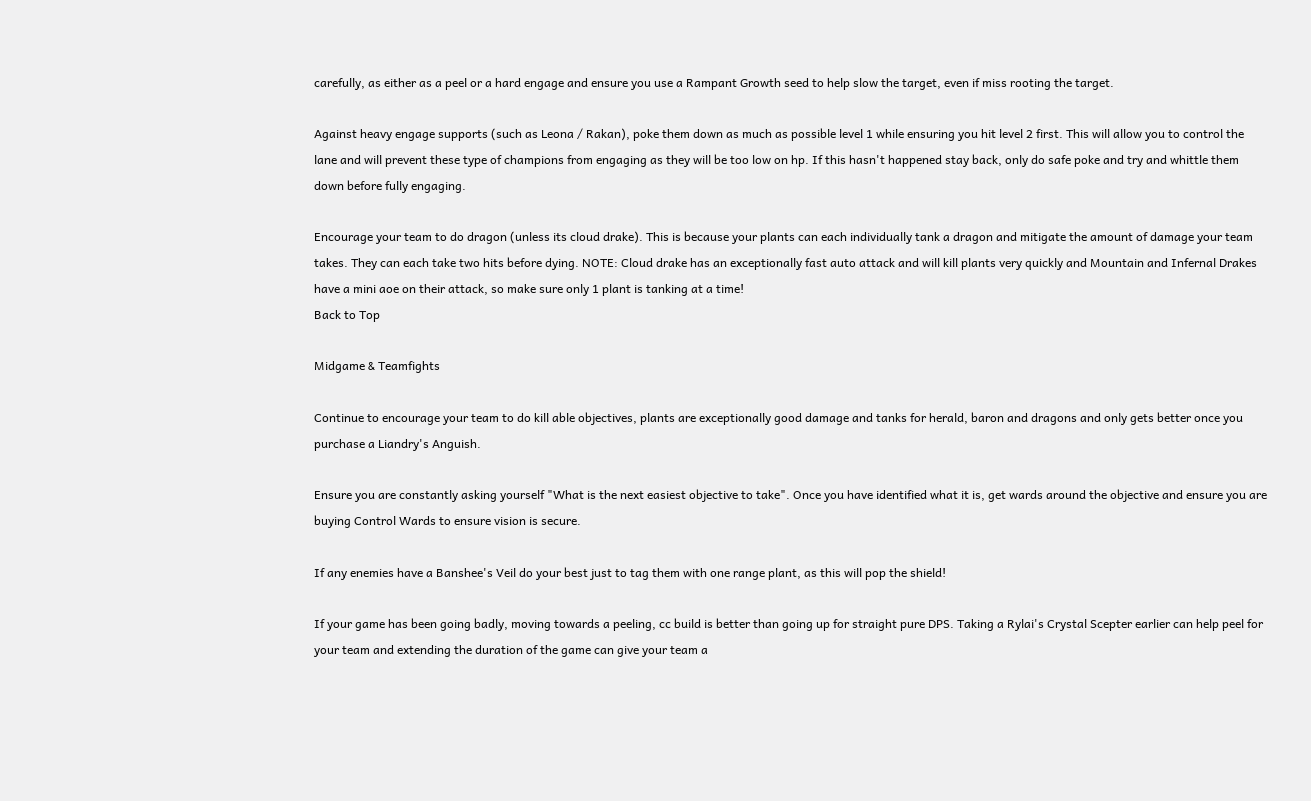carefully, as either as a peel or a hard engage and ensure you use a Rampant Growth seed to help slow the target, even if miss rooting the target.

Against heavy engage supports (such as Leona / Rakan), poke them down as much as possible level 1 while ensuring you hit level 2 first. This will allow you to control the lane and will prevent these type of champions from engaging as they will be too low on hp. If this hasn't happened stay back, only do safe poke and try and whittle them down before fully engaging.

Encourage your team to do dragon (unless its cloud drake). This is because your plants can each individually tank a dragon and mitigate the amount of damage your team takes. They can each take two hits before dying. NOTE: Cloud drake has an exceptionally fast auto attack and will kill plants very quickly and Mountain and Infernal Drakes have a mini aoe on their attack, so make sure only 1 plant is tanking at a time!
Back to Top

Midgame & Teamfights

Continue to encourage your team to do kill able objectives, plants are exceptionally good damage and tanks for herald, baron and dragons and only gets better once you purchase a Liandry's Anguish.

Ensure you are constantly asking yourself "What is the next easiest objective to take". Once you have identified what it is, get wards around the objective and ensure you are buying Control Wards to ensure vision is secure.

If any enemies have a Banshee's Veil do your best just to tag them with one range plant, as this will pop the shield!

If your game has been going badly, moving towards a peeling, cc build is better than going up for straight pure DPS. Taking a Rylai's Crystal Scepter earlier can help peel for your team and extending the duration of the game can give your team a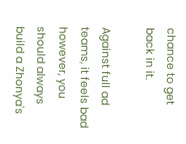chance to get back in it.

Against full ad teams, it feels bad however, you should always build a Zhonya's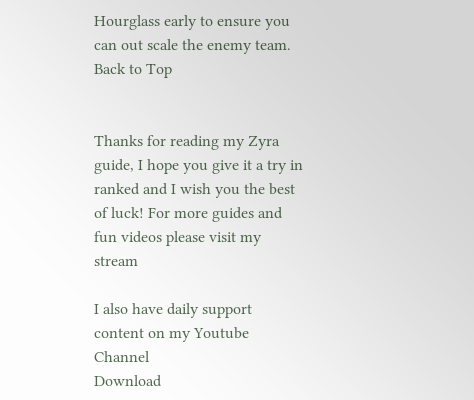Hourglass early to ensure you can out scale the enemy team.
Back to Top


Thanks for reading my Zyra guide, I hope you give it a try in ranked and I wish you the best of luck! For more guides and fun videos please visit my stream

I also have daily support content on my Youtube Channel
Download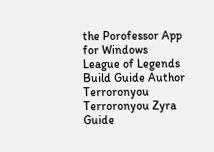the Porofessor App for Windows
League of Legends Build Guide Author Terroronyou
Terroronyou Zyra Guide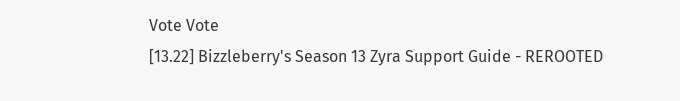Vote Vote
[13.22] Bizzleberry's Season 13 Zyra Support Guide - REROOTED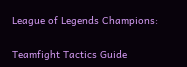League of Legends Champions:

Teamfight Tactics Guide